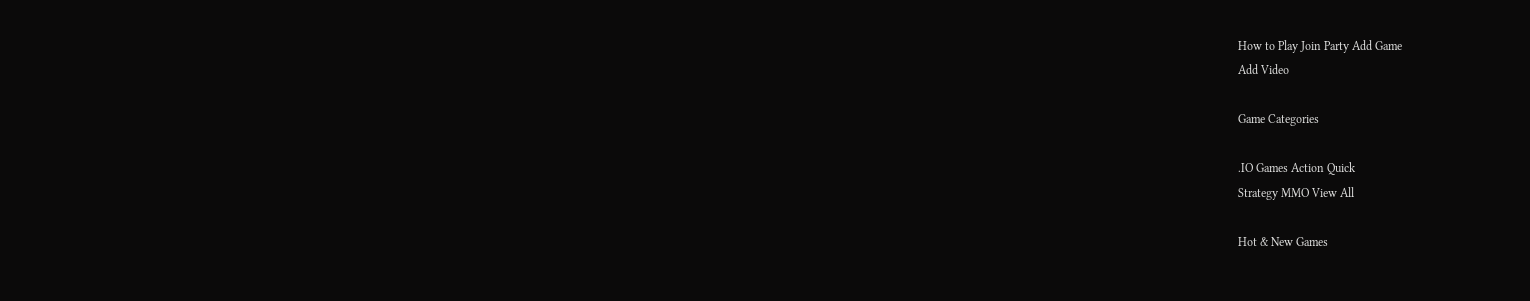How to Play Join Party Add Game
Add Video

Game Categories

.IO Games Action Quick
Strategy MMO View All

Hot & New Games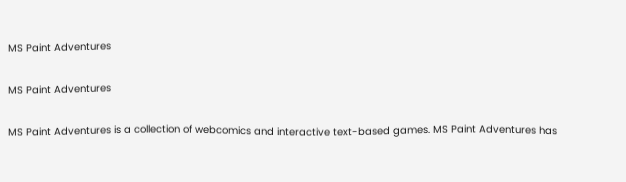MS Paint Adventures

MS Paint Adventures

MS Paint Adventures is a collection of webcomics and interactive text-based games. MS Paint Adventures has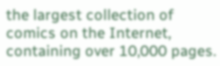the largest collection of comics on the Internet, containing over 10,000 pages.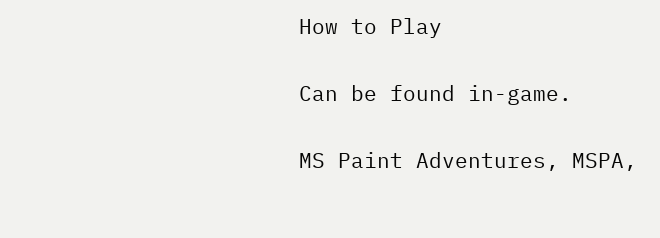How to Play

Can be found in-game.

MS Paint Adventures, MSPA,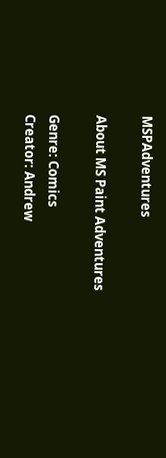MSPAdventures

About MS Paint Adventures

Genre: Comics
Creator: Andrew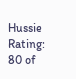Hussie
Rating: 80 of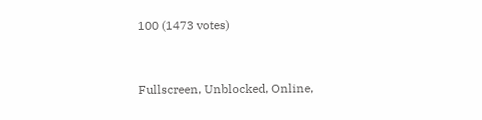100 (1473 votes)


Fullscreen, Unblocked, Online,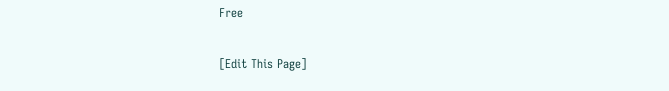Free

[Edit This Page]